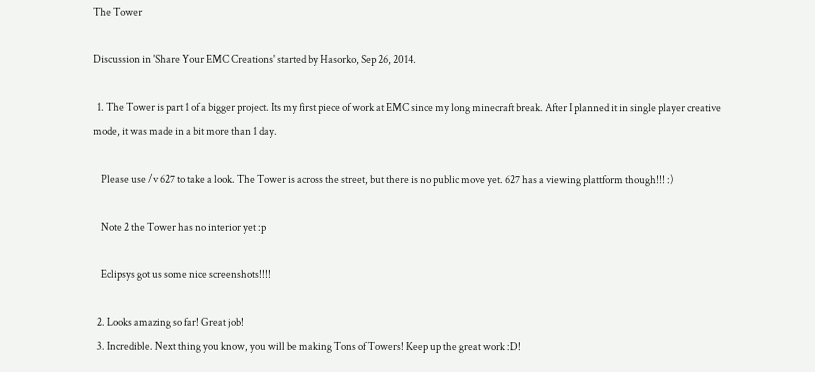The Tower

Discussion in 'Share Your EMC Creations' started by Hasorko, Sep 26, 2014.

  1. The Tower is part 1 of a bigger project. Its my first piece of work at EMC since my long minecraft break. After I planned it in single player creative mode, it was made in a bit more than 1 day.

    Please use /v 627 to take a look. The Tower is across the street, but there is no public move yet. 627 has a viewing plattform though!!! :)

    Note 2 the Tower has no interior yet :p

    Eclipsys got us some nice screenshots!!!!

  2. Looks amazing so far! Great job!
  3. Incredible. Next thing you know, you will be making Tons of Towers! Keep up the great work :D!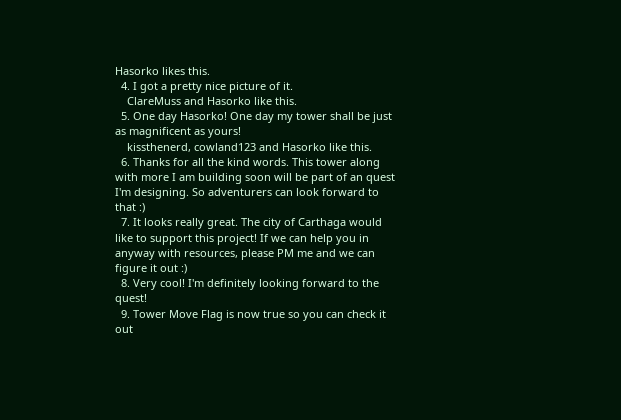Hasorko likes this.
  4. I got a pretty nice picture of it.
    ClareMuss and Hasorko like this.
  5. One day Hasorko! One day my tower shall be just as magnificent as yours!
    kissthenerd, cowland123 and Hasorko like this.
  6. Thanks for all the kind words. This tower along with more I am building soon will be part of an quest I'm designing. So adventurers can look forward to that :)
  7. It looks really great. The city of Carthaga would like to support this project! If we can help you in anyway with resources, please PM me and we can figure it out :)
  8. Very cool! I'm definitely looking forward to the quest!
  9. Tower Move Flag is now true so you can check it out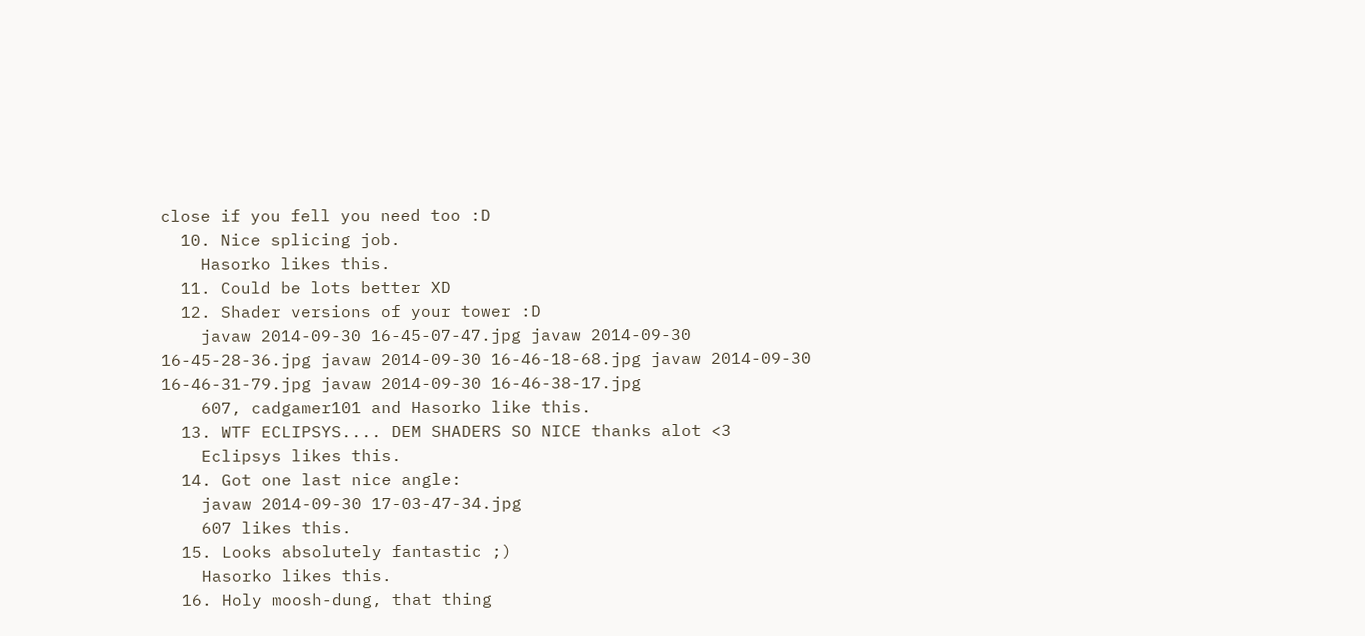close if you fell you need too :D
  10. Nice splicing job.
    Hasorko likes this.
  11. Could be lots better XD
  12. Shader versions of your tower :D
    javaw 2014-09-30 16-45-07-47.jpg javaw 2014-09-30 16-45-28-36.jpg javaw 2014-09-30 16-46-18-68.jpg javaw 2014-09-30 16-46-31-79.jpg javaw 2014-09-30 16-46-38-17.jpg
    607, cadgamer101 and Hasorko like this.
  13. WTF ECLIPSYS.... DEM SHADERS SO NICE thanks alot <3
    Eclipsys likes this.
  14. Got one last nice angle:
    javaw 2014-09-30 17-03-47-34.jpg
    607 likes this.
  15. Looks absolutely fantastic ;)
    Hasorko likes this.
  16. Holy moosh-dung, that thing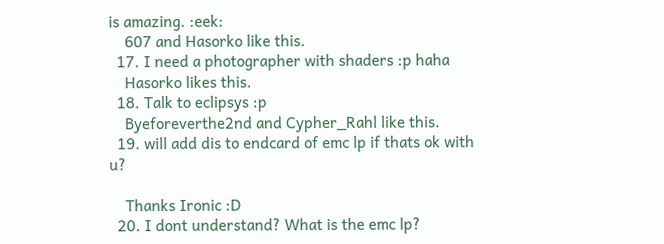is amazing. :eek:
    607 and Hasorko like this.
  17. I need a photographer with shaders :p haha
    Hasorko likes this.
  18. Talk to eclipsys :p
    Byeforeverthe2nd and Cypher_Rahl like this.
  19. will add dis to endcard of emc lp if thats ok with u?

    Thanks Ironic :D
  20. I dont understand? What is the emc lp?